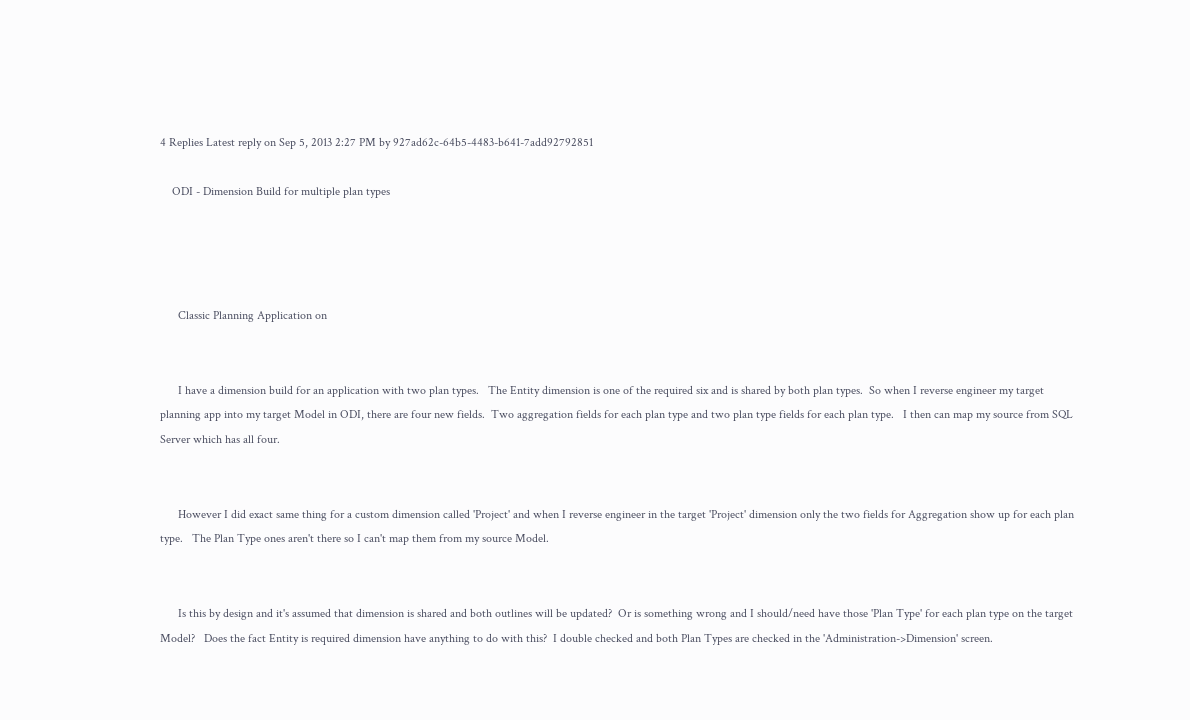4 Replies Latest reply on Sep 5, 2013 2:27 PM by 927ad62c-64b5-4483-b641-7add92792851

    ODI - Dimension Build for multiple plan types




      Classic Planning Application on


      I have a dimension build for an application with two plan types.   The Entity dimension is one of the required six and is shared by both plan types.  So when I reverse engineer my target planning app into my target Model in ODI, there are four new fields.  Two aggregation fields for each plan type and two plan type fields for each plan type.   I then can map my source from SQL Server which has all four.


      However I did exact same thing for a custom dimension called 'Project' and when I reverse engineer in the target 'Project' dimension only the two fields for Aggregation show up for each plan type.   The Plan Type ones aren't there so I can't map them from my source Model.


      Is this by design and it's assumed that dimension is shared and both outlines will be updated?  Or is something wrong and I should/need have those 'Plan Type' for each plan type on the target Model?   Does the fact Entity is required dimension have anything to do with this?  I double checked and both Plan Types are checked in the 'Administration->Dimension' screen.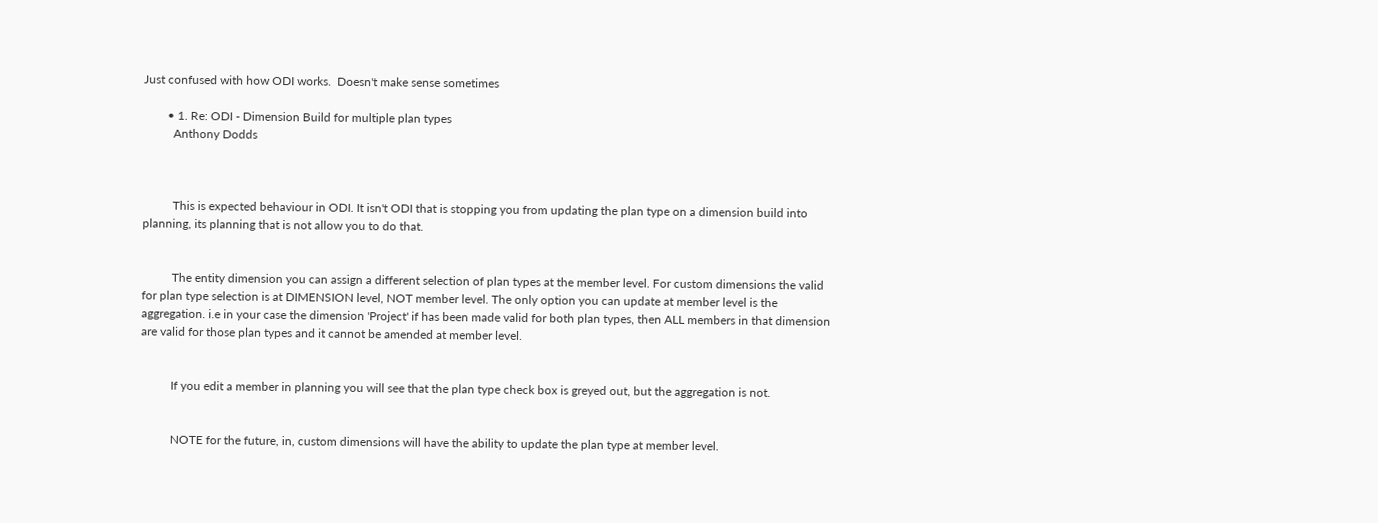Just confused with how ODI works.  Doesn't make sense sometimes

        • 1. Re: ODI - Dimension Build for multiple plan types
          Anthony Dodds



          This is expected behaviour in ODI. It isn't ODI that is stopping you from updating the plan type on a dimension build into planning, its planning that is not allow you to do that.


          The entity dimension you can assign a different selection of plan types at the member level. For custom dimensions the valid for plan type selection is at DIMENSION level, NOT member level. The only option you can update at member level is the aggregation. i.e in your case the dimension 'Project' if has been made valid for both plan types, then ALL members in that dimension are valid for those plan types and it cannot be amended at member level.


          If you edit a member in planning you will see that the plan type check box is greyed out, but the aggregation is not.


          NOTE for the future, in, custom dimensions will have the ability to update the plan type at member level.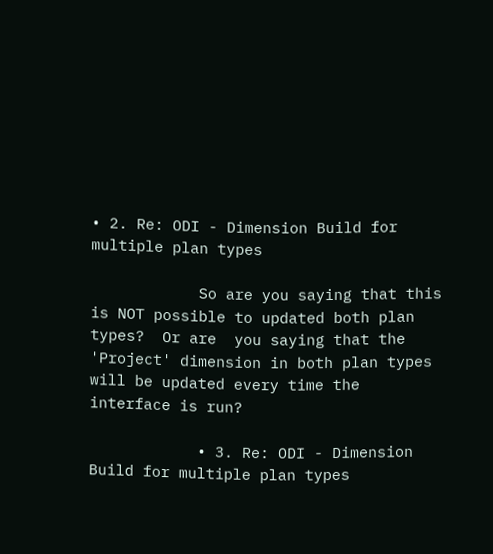• 2. Re: ODI - Dimension Build for multiple plan types

            So are you saying that this is NOT possible to updated both plan types?  Or are  you saying that the 'Project' dimension in both plan types will be updated every time the interface is run?

            • 3. Re: ODI - Dimension Build for multiple plan types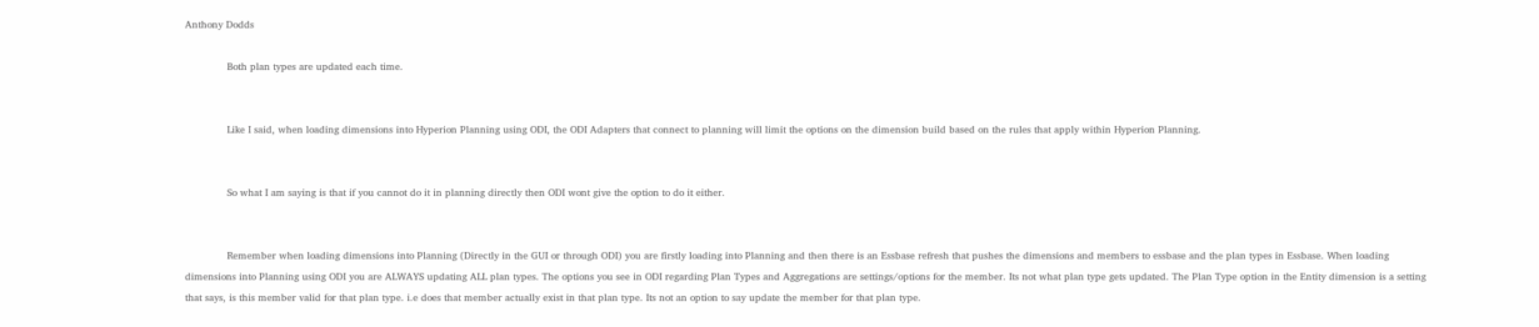Anthony Dodds

              Both plan types are updated each time.


              Like I said, when loading dimensions into Hyperion Planning using ODI, the ODI Adapters that connect to planning will limit the options on the dimension build based on the rules that apply within Hyperion Planning.


              So what I am saying is that if you cannot do it in planning directly then ODI wont give the option to do it either.


              Remember when loading dimensions into Planning (Directly in the GUI or through ODI) you are firstly loading into Planning and then there is an Essbase refresh that pushes the dimensions and members to essbase and the plan types in Essbase. When loading dimensions into Planning using ODI you are ALWAYS updating ALL plan types. The options you see in ODI regarding Plan Types and Aggregations are settings/options for the member. Its not what plan type gets updated. The Plan Type option in the Entity dimension is a setting that says, is this member valid for that plan type. i.e does that member actually exist in that plan type. Its not an option to say update the member for that plan type.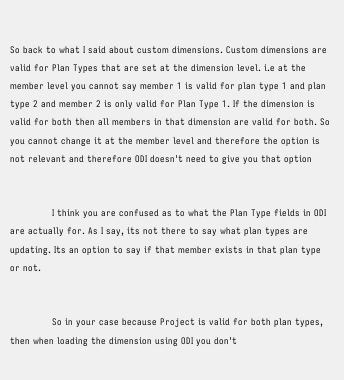So back to what I said about custom dimensions. Custom dimensions are valid for Plan Types that are set at the dimension level. i.e at the member level you cannot say member 1 is valid for plan type 1 and plan type 2 and member 2 is only valid for Plan Type 1. If the dimension is valid for both then all members in that dimension are valid for both. So you cannot change it at the member level and therefore the option is not relevant and therefore ODI doesn't need to give you that option


              I think you are confused as to what the Plan Type fields in ODI are actually for. As I say, its not there to say what plan types are updating. Its an option to say if that member exists in that plan type or not.


              So in your case because Project is valid for both plan types, then when loading the dimension using ODI you don't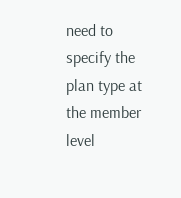need to specify the plan type at the member level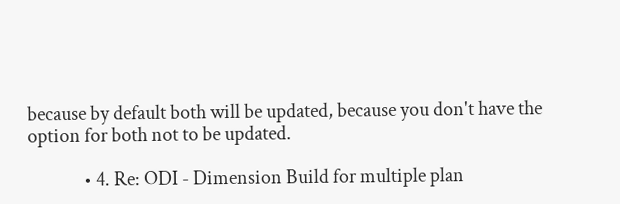because by default both will be updated, because you don't have the option for both not to be updated.

              • 4. Re: ODI - Dimension Build for multiple plan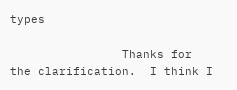types

                Thanks for the clarification.  I think I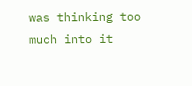was thinking too much into it